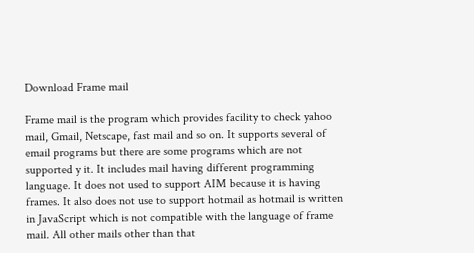Download Frame mail

Frame mail is the program which provides facility to check yahoo mail, Gmail, Netscape, fast mail and so on. It supports several of email programs but there are some programs which are not supported y it. It includes mail having different programming language. It does not used to support AIM because it is having frames. It also does not use to support hotmail as hotmail is written in JavaScript which is not compatible with the language of frame mail. All other mails other than that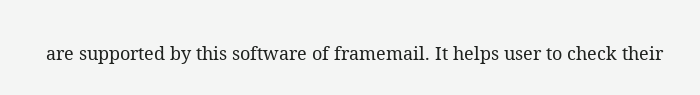are supported by this software of framemail. It helps user to check their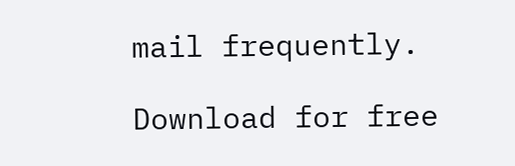mail frequently.

Download for free